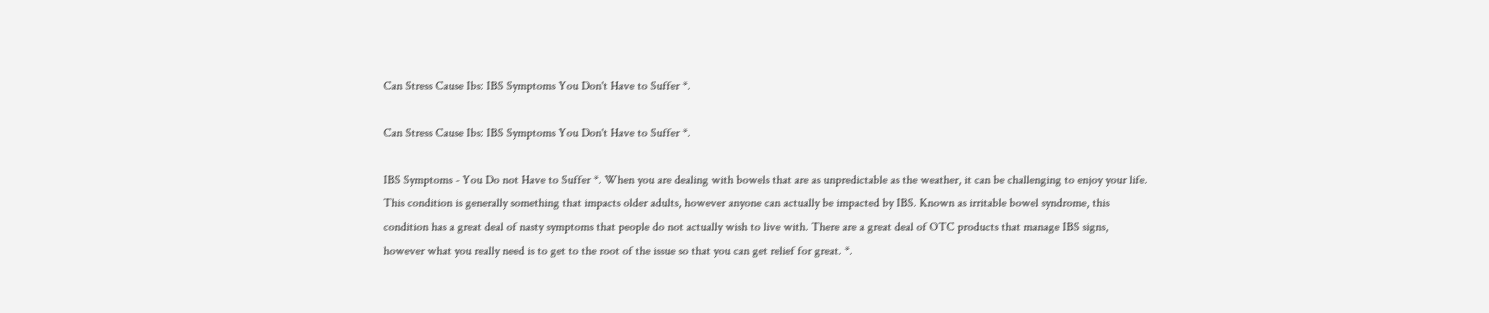Can Stress Cause Ibs: IBS Symptoms You Don't Have to Suffer *.

Can Stress Cause Ibs: IBS Symptoms You Don't Have to Suffer *.

IBS Symptoms - You Do not Have to Suffer *. When you are dealing with bowels that are as unpredictable as the weather, it can be challenging to enjoy your life. This condition is generally something that impacts older adults, however anyone can actually be impacted by IBS. Known as irritable bowel syndrome, this condition has a great deal of nasty symptoms that people do not actually wish to live with. There are a great deal of OTC products that manage IBS signs, however what you really need is to get to the root of the issue so that you can get relief for great. *.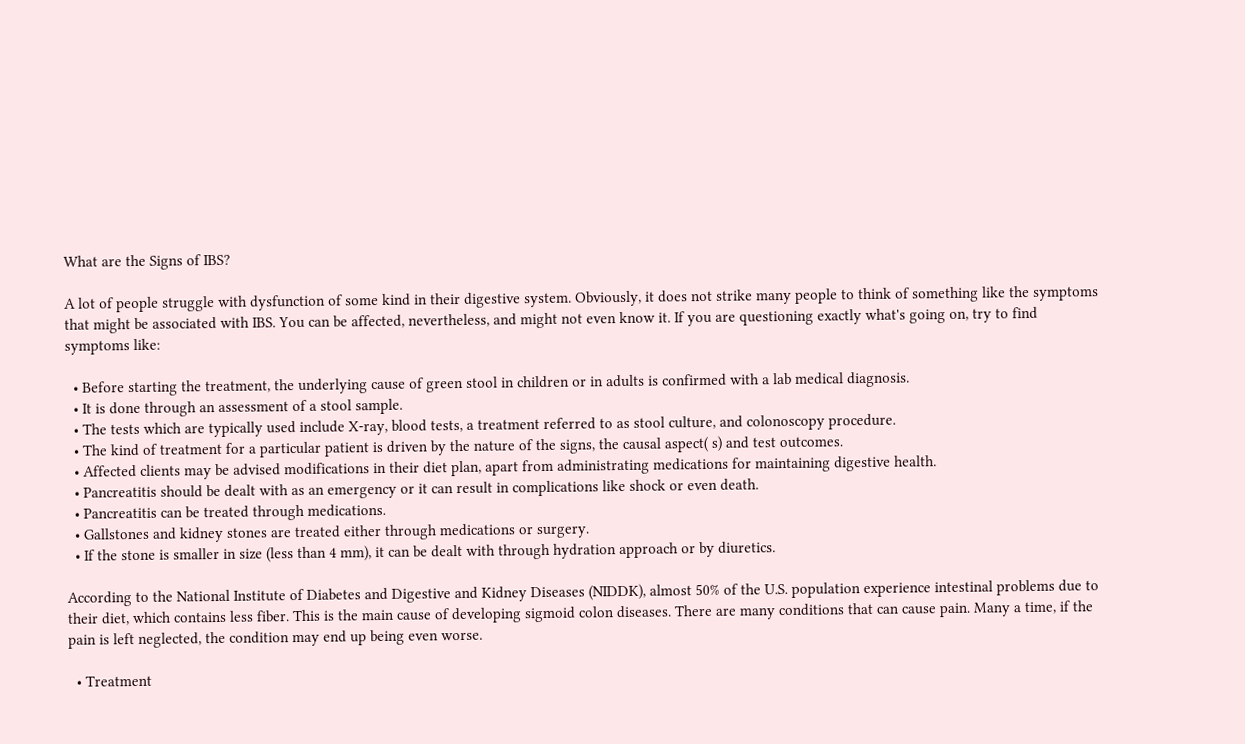What are the Signs of IBS?

A lot of people struggle with dysfunction of some kind in their digestive system. Obviously, it does not strike many people to think of something like the symptoms that might be associated with IBS. You can be affected, nevertheless, and might not even know it. If you are questioning exactly what's going on, try to find symptoms like:

  • Before starting the treatment, the underlying cause of green stool in children or in adults is confirmed with a lab medical diagnosis.
  • It is done through an assessment of a stool sample.
  • The tests which are typically used include X-ray, blood tests, a treatment referred to as stool culture, and colonoscopy procedure.
  • The kind of treatment for a particular patient is driven by the nature of the signs, the causal aspect( s) and test outcomes.
  • Affected clients may be advised modifications in their diet plan, apart from administrating medications for maintaining digestive health.
  • Pancreatitis should be dealt with as an emergency or it can result in complications like shock or even death.
  • Pancreatitis can be treated through medications.
  • Gallstones and kidney stones are treated either through medications or surgery.
  • If the stone is smaller in size (less than 4 mm), it can be dealt with through hydration approach or by diuretics.

According to the National Institute of Diabetes and Digestive and Kidney Diseases (NIDDK), almost 50% of the U.S. population experience intestinal problems due to their diet, which contains less fiber. This is the main cause of developing sigmoid colon diseases. There are many conditions that can cause pain. Many a time, if the pain is left neglected, the condition may end up being even worse.

  • Treatment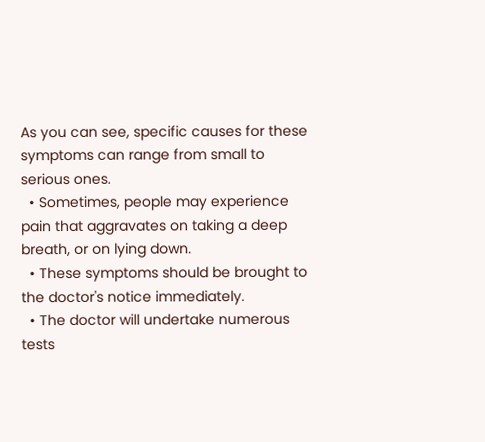As you can see, specific causes for these symptoms can range from small to serious ones.
  • Sometimes, people may experience pain that aggravates on taking a deep breath, or on lying down.
  • These symptoms should be brought to the doctor's notice immediately.
  • The doctor will undertake numerous tests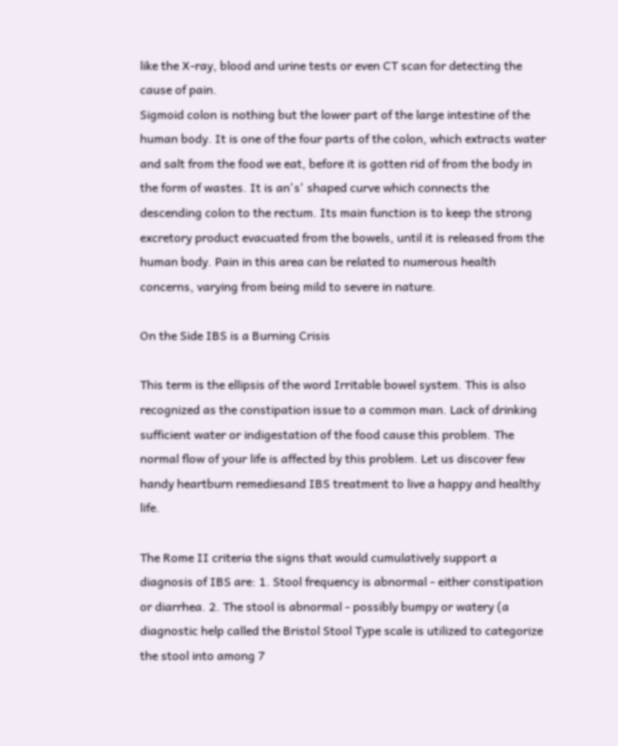like the X-ray, blood and urine tests or even CT scan for detecting the cause of pain.
Sigmoid colon is nothing but the lower part of the large intestine of the human body. It is one of the four parts of the colon, which extracts water and salt from the food we eat, before it is gotten rid of from the body in the form of wastes. It is an's' shaped curve which connects the descending colon to the rectum. Its main function is to keep the strong excretory product evacuated from the bowels, until it is released from the human body. Pain in this area can be related to numerous health concerns, varying from being mild to severe in nature.

On the Side IBS is a Burning Crisis

This term is the ellipsis of the word Irritable bowel system. This is also recognized as the constipation issue to a common man. Lack of drinking sufficient water or indigestation of the food cause this problem. The normal flow of your life is affected by this problem. Let us discover few handy heartburn remediesand IBS treatment to live a happy and healthy life.

The Rome II criteria the signs that would cumulatively support a diagnosis of IBS are: 1. Stool frequency is abnormal - either constipation or diarrhea. 2. The stool is abnormal - possibly bumpy or watery (a diagnostic help called the Bristol Stool Type scale is utilized to categorize the stool into among 7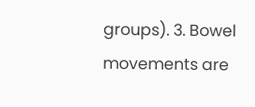groups). 3. Bowel movements are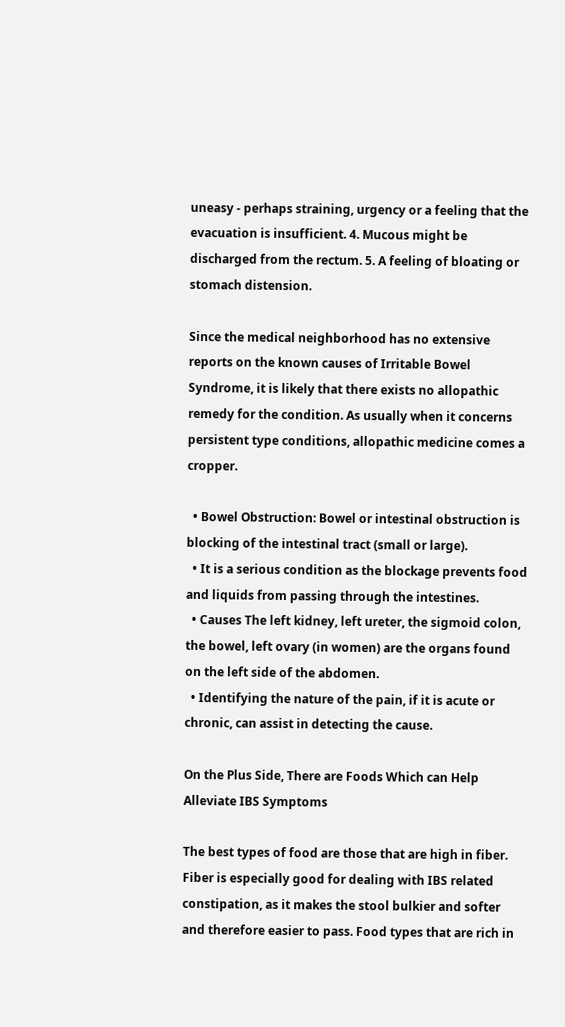uneasy - perhaps straining, urgency or a feeling that the evacuation is insufficient. 4. Mucous might be discharged from the rectum. 5. A feeling of bloating or stomach distension.

Since the medical neighborhood has no extensive reports on the known causes of Irritable Bowel Syndrome, it is likely that there exists no allopathic remedy for the condition. As usually when it concerns persistent type conditions, allopathic medicine comes a cropper.

  • Bowel Obstruction: Bowel or intestinal obstruction is blocking of the intestinal tract (small or large).
  • It is a serious condition as the blockage prevents food and liquids from passing through the intestines.
  • Causes The left kidney, left ureter, the sigmoid colon, the bowel, left ovary (in women) are the organs found on the left side of the abdomen.
  • Identifying the nature of the pain, if it is acute or chronic, can assist in detecting the cause.

On the Plus Side, There are Foods Which can Help Alleviate IBS Symptoms

The best types of food are those that are high in fiber. Fiber is especially good for dealing with IBS related constipation, as it makes the stool bulkier and softer and therefore easier to pass. Food types that are rich in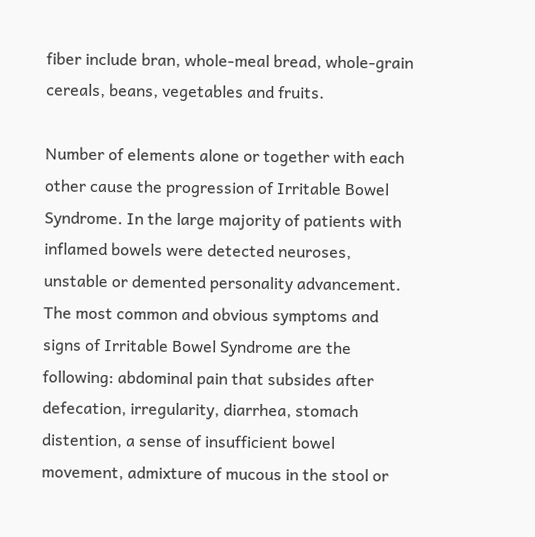fiber include bran, whole-meal bread, whole-grain cereals, beans, vegetables and fruits.

Number of elements alone or together with each other cause the progression of Irritable Bowel Syndrome. In the large majority of patients with inflamed bowels were detected neuroses, unstable or demented personality advancement. The most common and obvious symptoms and signs of Irritable Bowel Syndrome are the following: abdominal pain that subsides after defecation, irregularity, diarrhea, stomach distention, a sense of insufficient bowel movement, admixture of mucous in the stool or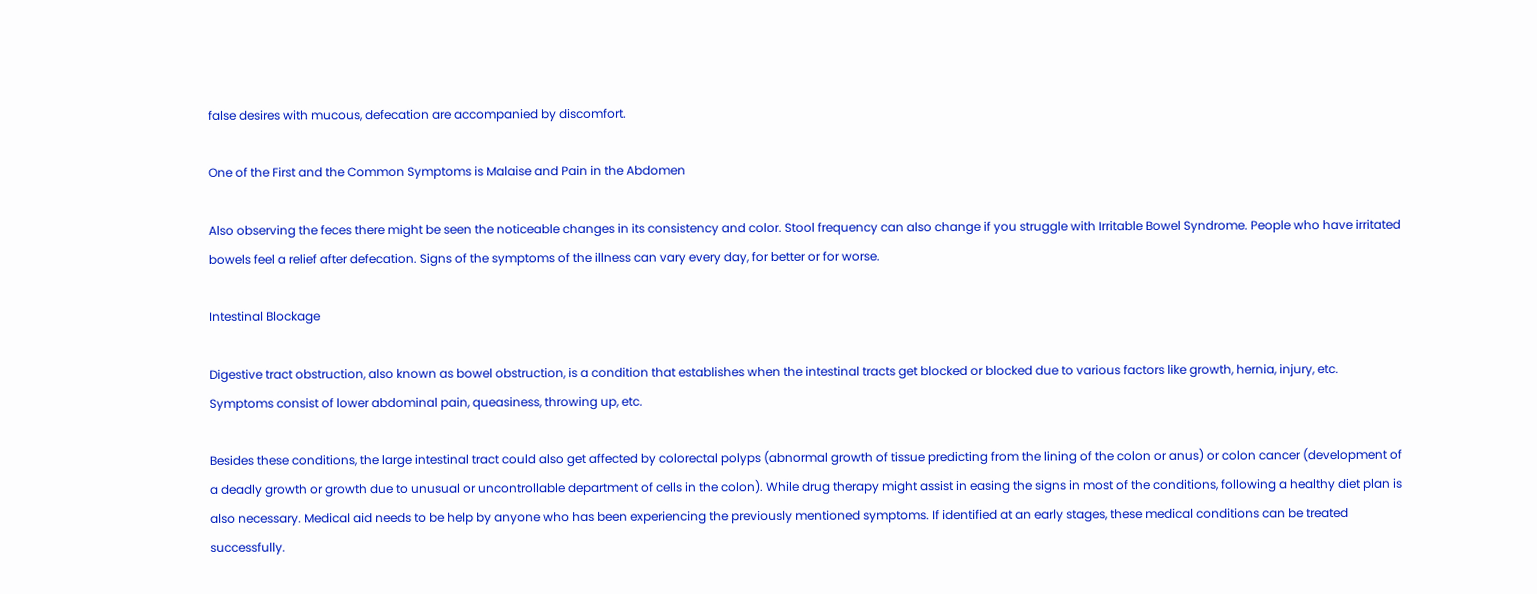false desires with mucous, defecation are accompanied by discomfort.

One of the First and the Common Symptoms is Malaise and Pain in the Abdomen

Also observing the feces there might be seen the noticeable changes in its consistency and color. Stool frequency can also change if you struggle with Irritable Bowel Syndrome. People who have irritated bowels feel a relief after defecation. Signs of the symptoms of the illness can vary every day, for better or for worse.

Intestinal Blockage

Digestive tract obstruction, also known as bowel obstruction, is a condition that establishes when the intestinal tracts get blocked or blocked due to various factors like growth, hernia, injury, etc. Symptoms consist of lower abdominal pain, queasiness, throwing up, etc.

Besides these conditions, the large intestinal tract could also get affected by colorectal polyps (abnormal growth of tissue predicting from the lining of the colon or anus) or colon cancer (development of a deadly growth or growth due to unusual or uncontrollable department of cells in the colon). While drug therapy might assist in easing the signs in most of the conditions, following a healthy diet plan is also necessary. Medical aid needs to be help by anyone who has been experiencing the previously mentioned symptoms. If identified at an early stages, these medical conditions can be treated successfully.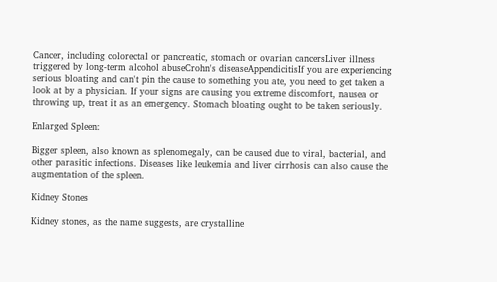Cancer, including colorectal or pancreatic, stomach or ovarian cancersLiver illness triggered by long-term alcohol abuseCrohn's diseaseAppendicitisIf you are experiencing serious bloating and can't pin the cause to something you ate, you need to get taken a look at by a physician. If your signs are causing you extreme discomfort, nausea or throwing up, treat it as an emergency. Stomach bloating ought to be taken seriously.

Enlarged Spleen:

Bigger spleen, also known as splenomegaly, can be caused due to viral, bacterial, and other parasitic infections. Diseases like leukemia and liver cirrhosis can also cause the augmentation of the spleen.

Kidney Stones

Kidney stones, as the name suggests, are crystalline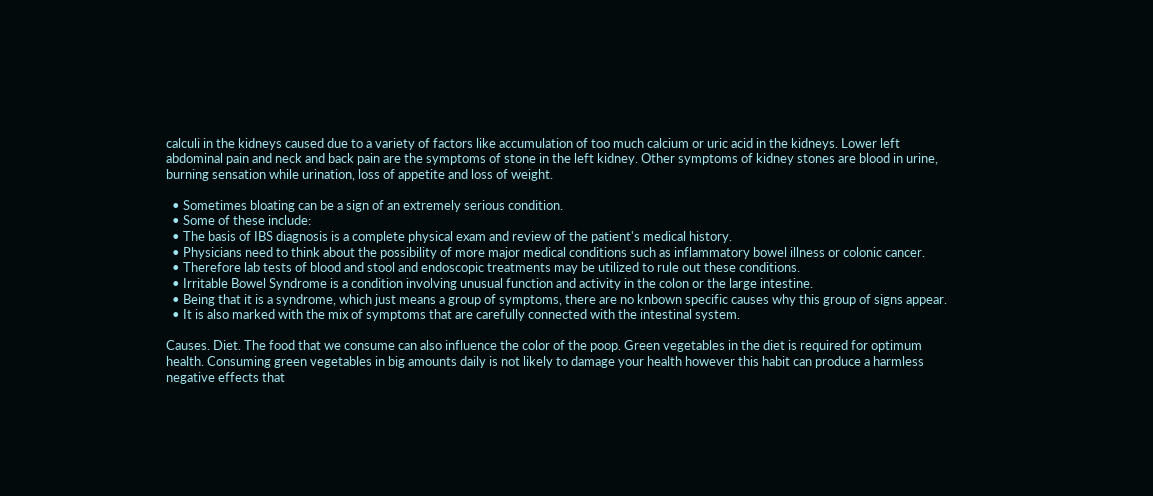calculi in the kidneys caused due to a variety of factors like accumulation of too much calcium or uric acid in the kidneys. Lower left abdominal pain and neck and back pain are the symptoms of stone in the left kidney. Other symptoms of kidney stones are blood in urine, burning sensation while urination, loss of appetite and loss of weight.

  • Sometimes bloating can be a sign of an extremely serious condition.
  • Some of these include:
  • The basis of IBS diagnosis is a complete physical exam and review of the patient's medical history.
  • Physicians need to think about the possibility of more major medical conditions such as inflammatory bowel illness or colonic cancer.
  • Therefore lab tests of blood and stool and endoscopic treatments may be utilized to rule out these conditions.
  • Irritable Bowel Syndrome is a condition involving unusual function and activity in the colon or the large intestine.
  • Being that it is a syndrome, which just means a group of symptoms, there are no knbown specific causes why this group of signs appear.
  • It is also marked with the mix of symptoms that are carefully connected with the intestinal system.

Causes. Diet. The food that we consume can also influence the color of the poop. Green vegetables in the diet is required for optimum health. Consuming green vegetables in big amounts daily is not likely to damage your health however this habit can produce a harmless negative effects that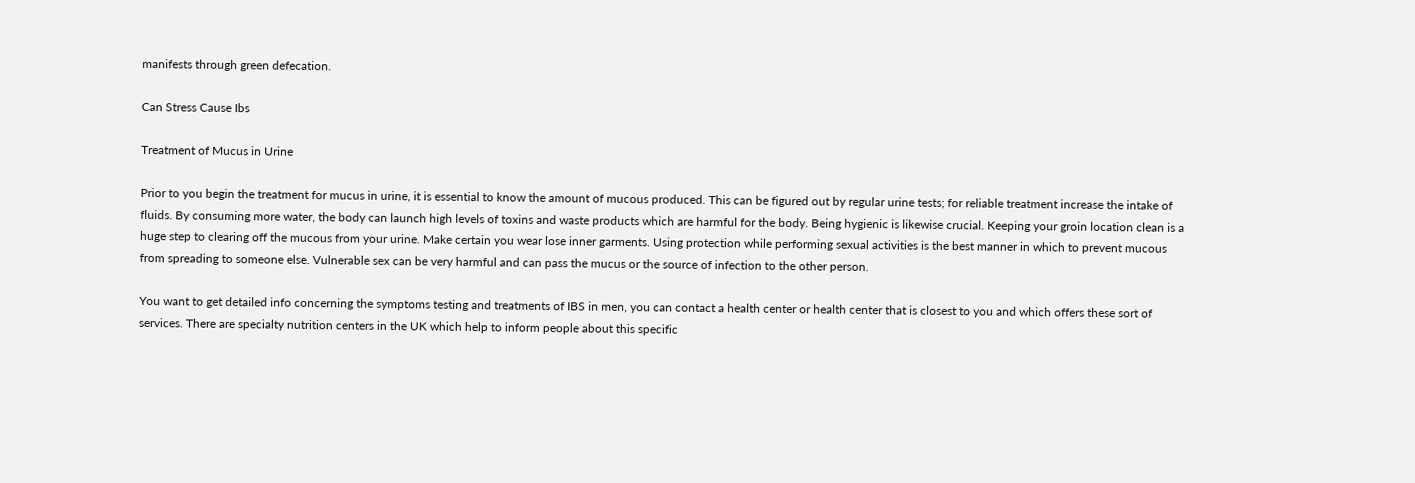manifests through green defecation.

Can Stress Cause Ibs

Treatment of Mucus in Urine

Prior to you begin the treatment for mucus in urine, it is essential to know the amount of mucous produced. This can be figured out by regular urine tests; for reliable treatment increase the intake of fluids. By consuming more water, the body can launch high levels of toxins and waste products which are harmful for the body. Being hygienic is likewise crucial. Keeping your groin location clean is a huge step to clearing off the mucous from your urine. Make certain you wear lose inner garments. Using protection while performing sexual activities is the best manner in which to prevent mucous from spreading to someone else. Vulnerable sex can be very harmful and can pass the mucus or the source of infection to the other person.

You want to get detailed info concerning the symptoms testing and treatments of IBS in men, you can contact a health center or health center that is closest to you and which offers these sort of services. There are specialty nutrition centers in the UK which help to inform people about this specific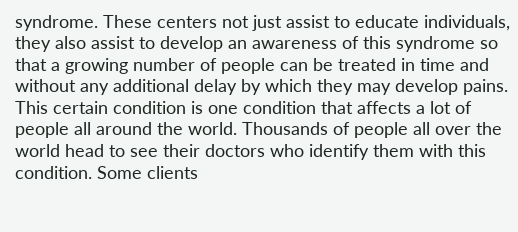syndrome. These centers not just assist to educate individuals, they also assist to develop an awareness of this syndrome so that a growing number of people can be treated in time and without any additional delay by which they may develop pains. This certain condition is one condition that affects a lot of people all around the world. Thousands of people all over the world head to see their doctors who identify them with this condition. Some clients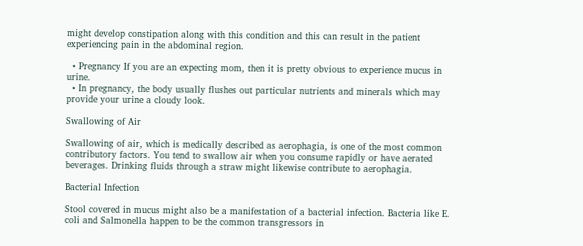might develop constipation along with this condition and this can result in the patient experiencing pain in the abdominal region.

  • Pregnancy If you are an expecting mom, then it is pretty obvious to experience mucus in urine.
  • In pregnancy, the body usually flushes out particular nutrients and minerals which may provide your urine a cloudy look.

Swallowing of Air

Swallowing of air, which is medically described as aerophagia, is one of the most common contributory factors. You tend to swallow air when you consume rapidly or have aerated beverages. Drinking fluids through a straw might likewise contribute to aerophagia.

Bacterial Infection

Stool covered in mucus might also be a manifestation of a bacterial infection. Bacteria like E. coli and Salmonella happen to be the common transgressors in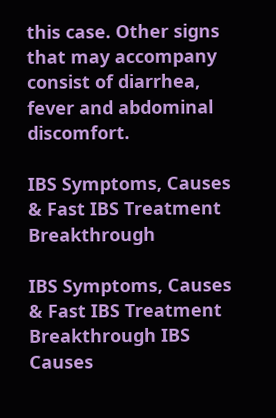this case. Other signs that may accompany consist of diarrhea, fever and abdominal discomfort.

IBS Symptoms, Causes & Fast IBS Treatment Breakthrough

IBS Symptoms, Causes & Fast IBS Treatment Breakthrough IBS Causes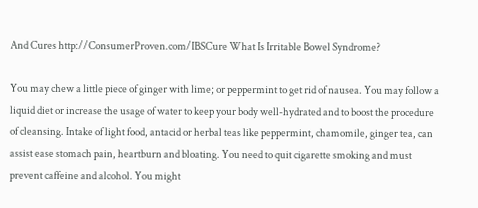And Cures http://ConsumerProven.com/IBSCure What Is Irritable Bowel Syndrome?

You may chew a little piece of ginger with lime; or peppermint to get rid of nausea. You may follow a liquid diet or increase the usage of water to keep your body well-hydrated and to boost the procedure of cleansing. Intake of light food, antacid or herbal teas like peppermint, chamomile, ginger tea, can assist ease stomach pain, heartburn and bloating. You need to quit cigarette smoking and must prevent caffeine and alcohol. You might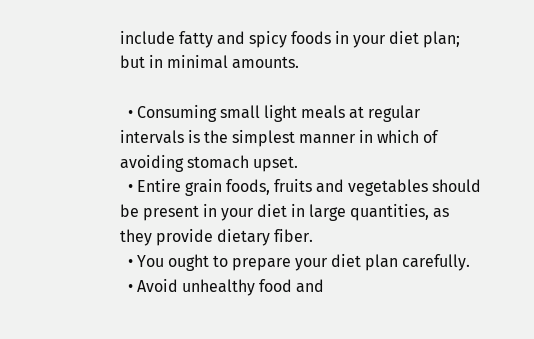include fatty and spicy foods in your diet plan; but in minimal amounts.

  • Consuming small light meals at regular intervals is the simplest manner in which of avoiding stomach upset.
  • Entire grain foods, fruits and vegetables should be present in your diet in large quantities, as they provide dietary fiber.
  • You ought to prepare your diet plan carefully.
  • Avoid unhealthy food and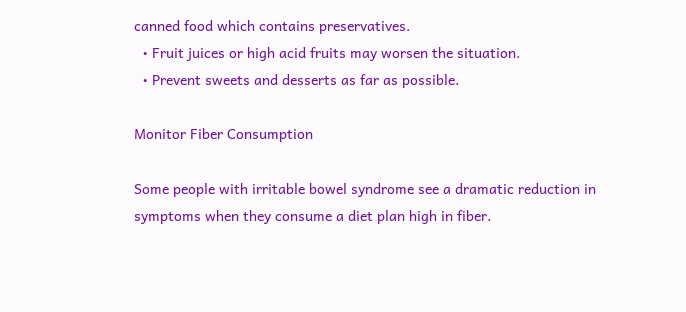canned food which contains preservatives.
  • Fruit juices or high acid fruits may worsen the situation.
  • Prevent sweets and desserts as far as possible.

Monitor Fiber Consumption

Some people with irritable bowel syndrome see a dramatic reduction in symptoms when they consume a diet plan high in fiber.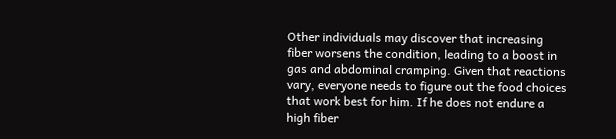Other individuals may discover that increasing fiber worsens the condition, leading to a boost in gas and abdominal cramping. Given that reactions vary, everyone needs to figure out the food choices that work best for him. If he does not endure a high fiber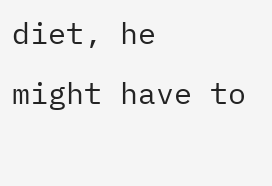diet, he might have to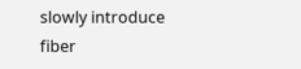slowly introduce fiber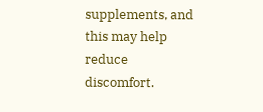supplements, and this may help reduce discomfort.